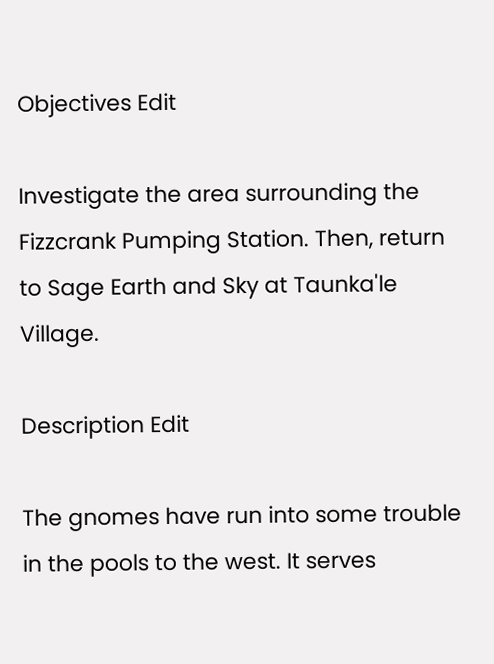Objectives Edit

Investigate the area surrounding the Fizzcrank Pumping Station. Then, return to Sage Earth and Sky at Taunka'le Village.

Description Edit

The gnomes have run into some trouble in the pools to the west. It serves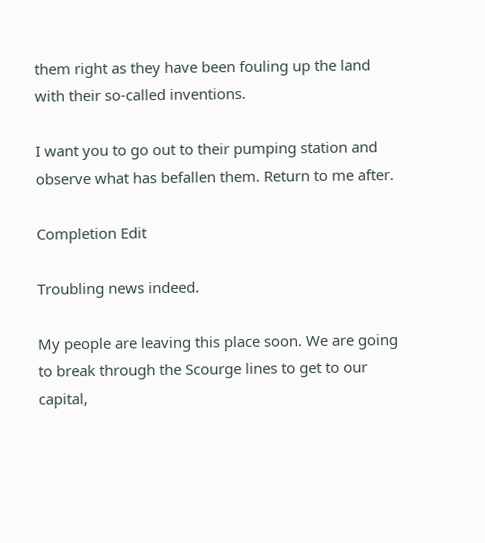them right as they have been fouling up the land with their so-called inventions.

I want you to go out to their pumping station and observe what has befallen them. Return to me after.

Completion Edit

Troubling news indeed.

My people are leaving this place soon. We are going to break through the Scourge lines to get to our capital,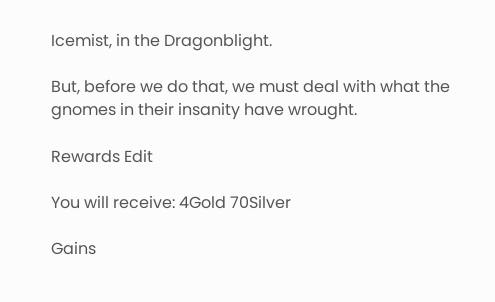Icemist, in the Dragonblight.

But, before we do that, we must deal with what the gnomes in their insanity have wrought.

Rewards Edit

You will receive: 4Gold 70Silver

Gains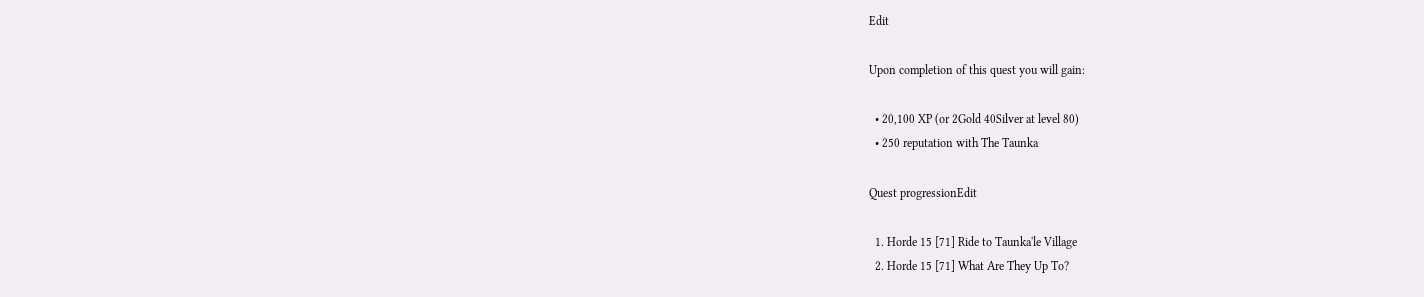Edit

Upon completion of this quest you will gain:

  • 20,100 XP (or 2Gold 40Silver at level 80)
  • 250 reputation with The Taunka

Quest progressionEdit

  1. Horde 15 [71] Ride to Taunka'le Village
  2. Horde 15 [71] What Are They Up To?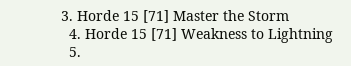3. Horde 15 [71] Master the Storm
  4. Horde 15 [71] Weakness to Lightning
  5.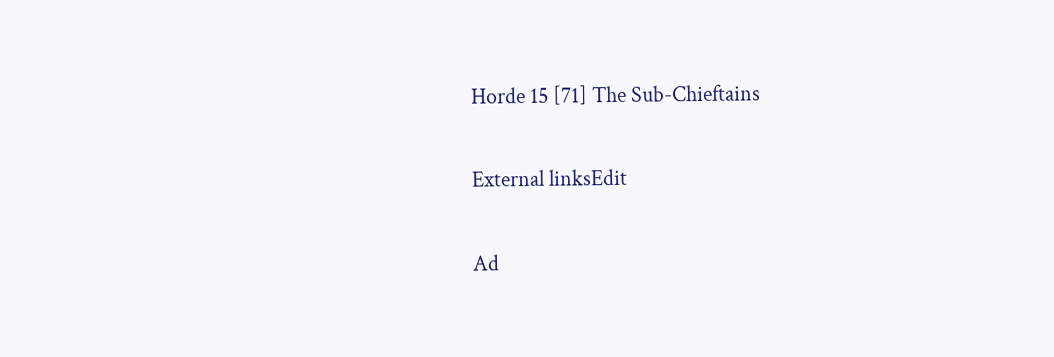Horde 15 [71] The Sub-Chieftains

External linksEdit

Ad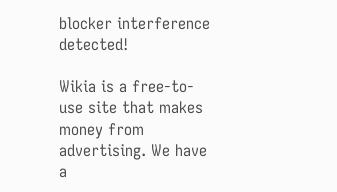blocker interference detected!

Wikia is a free-to-use site that makes money from advertising. We have a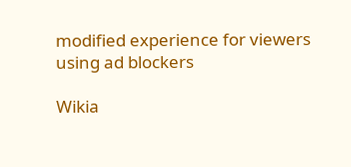modified experience for viewers using ad blockers

Wikia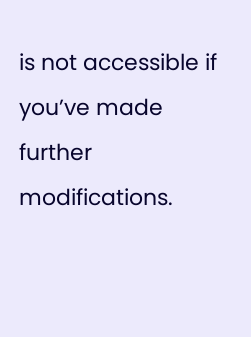is not accessible if you’ve made further modifications.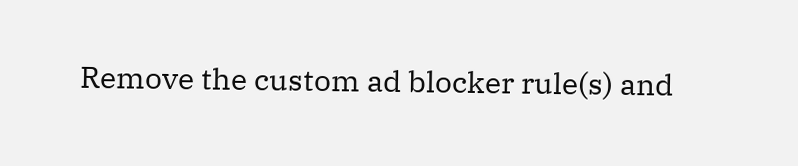Remove the custom ad blocker rule(s) and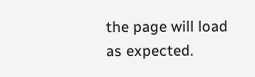the page will load as expected.